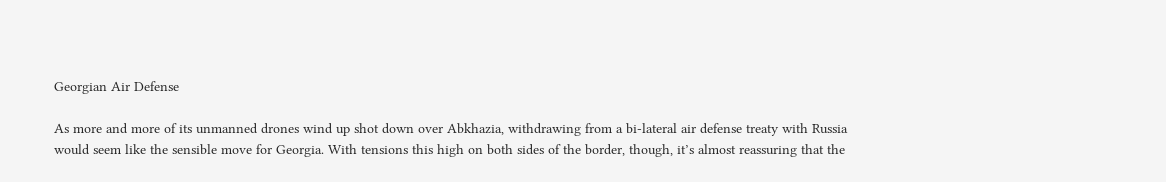Georgian Air Defense

As more and more of its unmanned drones wind up shot down over Abkhazia, withdrawing from a bi-lateral air defense treaty with Russia would seem like the sensible move for Georgia. With tensions this high on both sides of the border, though, it’s almost reassuring that the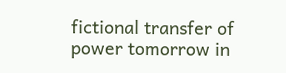fictional transfer of power tomorrow in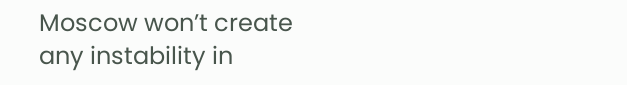Moscow won’t create any instability in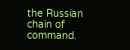the Russian chain of command.